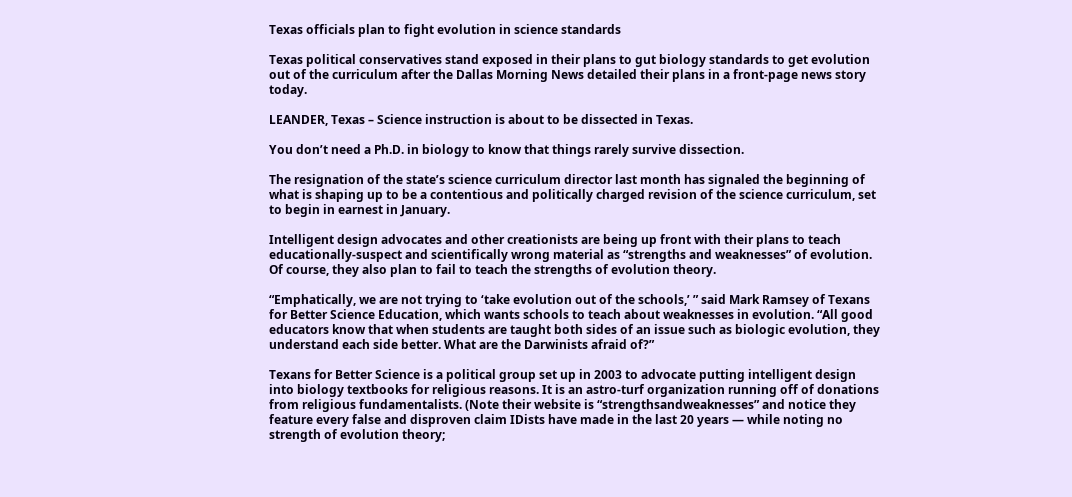Texas officials plan to fight evolution in science standards

Texas political conservatives stand exposed in their plans to gut biology standards to get evolution out of the curriculum after the Dallas Morning News detailed their plans in a front-page news story today.

LEANDER, Texas – Science instruction is about to be dissected in Texas.

You don’t need a Ph.D. in biology to know that things rarely survive dissection.

The resignation of the state’s science curriculum director last month has signaled the beginning of what is shaping up to be a contentious and politically charged revision of the science curriculum, set to begin in earnest in January.

Intelligent design advocates and other creationists are being up front with their plans to teach educationally-suspect and scientifically wrong material as “strengths and weaknesses” of evolution. Of course, they also plan to fail to teach the strengths of evolution theory.

“Emphatically, we are not trying to ‘take evolution out of the schools,’ ” said Mark Ramsey of Texans for Better Science Education, which wants schools to teach about weaknesses in evolution. “All good educators know that when students are taught both sides of an issue such as biologic evolution, they understand each side better. What are the Darwinists afraid of?”

Texans for Better Science is a political group set up in 2003 to advocate putting intelligent design into biology textbooks for religious reasons. It is an astro-turf organization running off of donations from religious fundamentalists. (Note their website is “strengthsandweaknesses” and notice they feature every false and disproven claim IDists have made in the last 20 years — while noting no strength of evolution theory;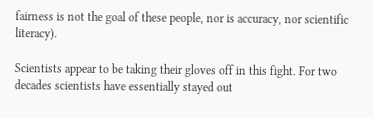fairness is not the goal of these people, nor is accuracy, nor scientific literacy).

Scientists appear to be taking their gloves off in this fight. For two decades scientists have essentially stayed out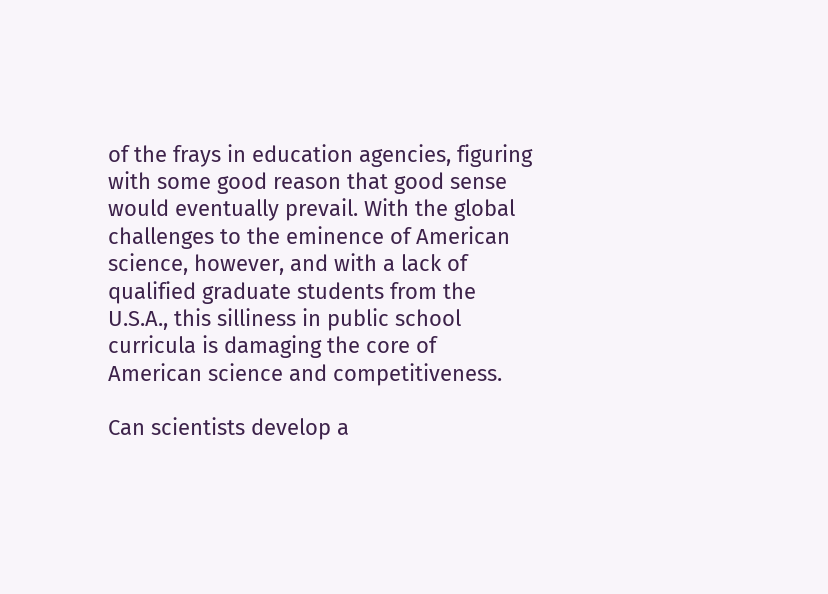of the frays in education agencies, figuring with some good reason that good sense would eventually prevail. With the global challenges to the eminence of American science, however, and with a lack of qualified graduate students from the U.S.A., this silliness in public school curricula is damaging the core of American science and competitiveness.

Can scientists develop a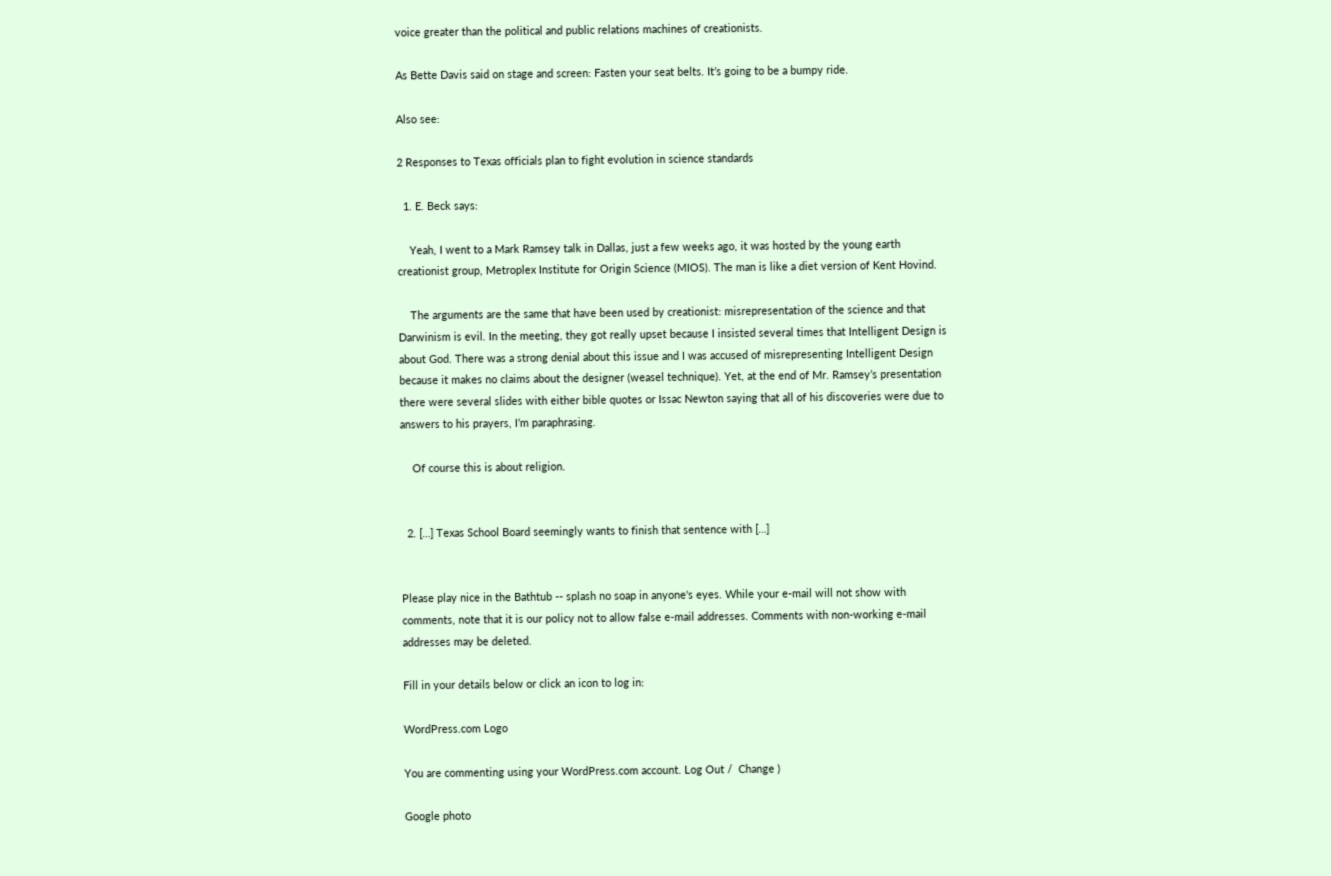voice greater than the political and public relations machines of creationists.

As Bette Davis said on stage and screen: Fasten your seat belts. It’s going to be a bumpy ride.

Also see:

2 Responses to Texas officials plan to fight evolution in science standards

  1. E. Beck says:

    Yeah, I went to a Mark Ramsey talk in Dallas, just a few weeks ago, it was hosted by the young earth creationist group, Metroplex Institute for Origin Science (MIOS). The man is like a diet version of Kent Hovind.

    The arguments are the same that have been used by creationist: misrepresentation of the science and that Darwinism is evil. In the meeting, they got really upset because I insisted several times that Intelligent Design is about God. There was a strong denial about this issue and I was accused of misrepresenting Intelligent Design because it makes no claims about the designer (weasel technique). Yet, at the end of Mr. Ramsey’s presentation there were several slides with either bible quotes or Issac Newton saying that all of his discoveries were due to answers to his prayers, I’m paraphrasing.

    Of course this is about religion.


  2. […] Texas School Board seemingly wants to finish that sentence with […]


Please play nice in the Bathtub -- splash no soap in anyone's eyes. While your e-mail will not show with comments, note that it is our policy not to allow false e-mail addresses. Comments with non-working e-mail addresses may be deleted.

Fill in your details below or click an icon to log in:

WordPress.com Logo

You are commenting using your WordPress.com account. Log Out /  Change )

Google photo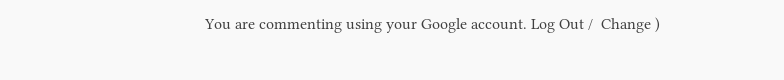You are commenting using your Google account. Log Out /  Change )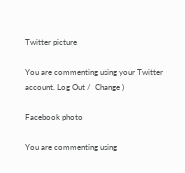Twitter picture

You are commenting using your Twitter account. Log Out /  Change )

Facebook photo

You are commenting using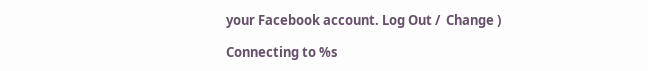your Facebook account. Log Out /  Change )

Connecting to %s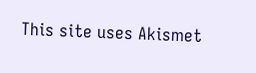This site uses Akismet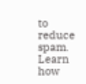to reduce spam. Learn how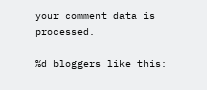your comment data is processed.

%d bloggers like this: